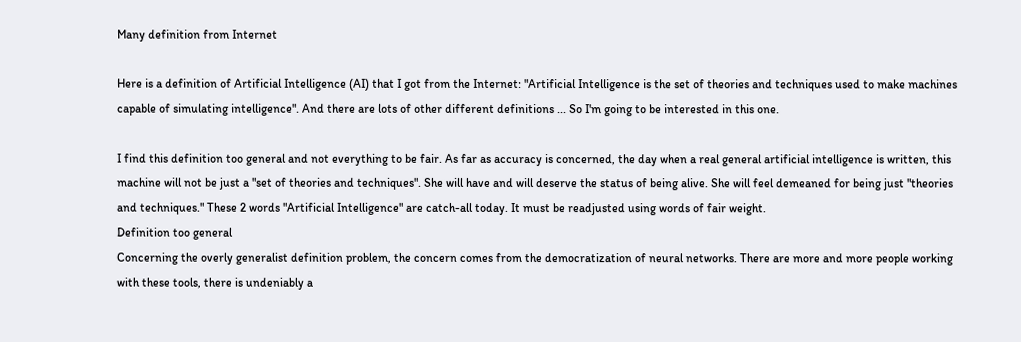Many definition from Internet

Here is a definition of Artificial Intelligence (AI) that I got from the Internet: "Artificial Intelligence is the set of theories and techniques used to make machines capable of simulating intelligence". And there are lots of other different definitions ... So I'm going to be interested in this one.

I find this definition too general and not everything to be fair. As far as accuracy is concerned, the day when a real general artificial intelligence is written, this machine will not be just a "set of theories and techniques". She will have and will deserve the status of being alive. She will feel demeaned for being just "theories and techniques." These 2 words "Artificial Intelligence" are catch-all today. It must be readjusted using words of fair weight.
Definition too general
Concerning the overly generalist definition problem, the concern comes from the democratization of neural networks. There are more and more people working with these tools, there is undeniably a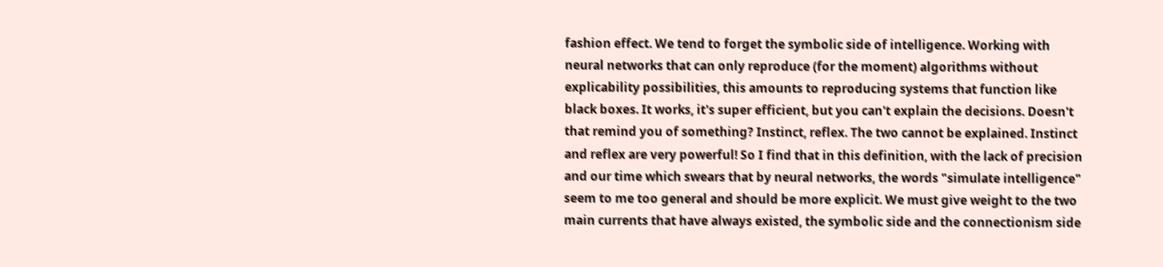fashion effect. We tend to forget the symbolic side of intelligence. Working with neural networks that can only reproduce (for the moment) algorithms without explicability possibilities, this amounts to reproducing systems that function like black boxes. It works, it's super efficient, but you can't explain the decisions. Doesn't that remind you of something? Instinct, reflex. The two cannot be explained. Instinct and reflex are very powerful! So I find that in this definition, with the lack of precision and our time which swears that by neural networks, the words "simulate intelligence" seem to me too general and should be more explicit. We must give weight to the two main currents that have always existed, the symbolic side and the connectionism side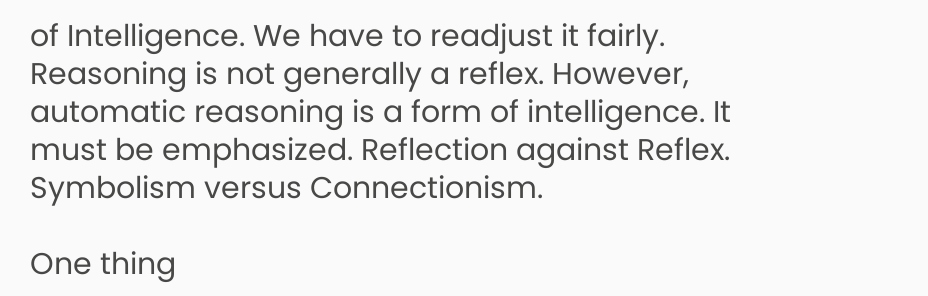of Intelligence. We have to readjust it fairly. Reasoning is not generally a reflex. However, automatic reasoning is a form of intelligence. It must be emphasized. Reflection against Reflex. Symbolism versus Connectionism.

One thing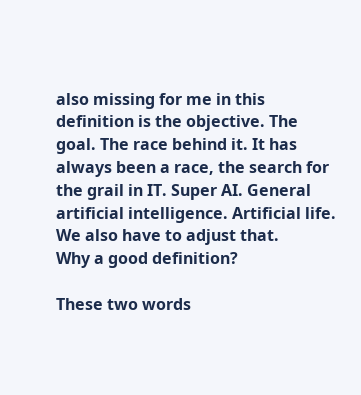also missing for me in this definition is the objective. The goal. The race behind it. It has always been a race, the search for the grail in IT. Super AI. General artificial intelligence. Artificial life. We also have to adjust that.
Why a good definition?

These two words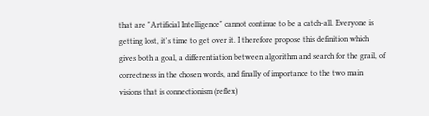that are "Artificial Intelligence" cannot continue to be a catch-all. Everyone is getting lost, it's time to get over it. I therefore propose this definition which gives both a goal, a differentiation between algorithm and search for the grail, of correctness in the chosen words, and finally of importance to the two main visions that is connectionism (reflex)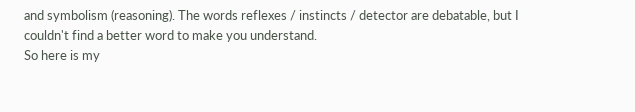and symbolism (reasoning). The words reflexes / instincts / detector are debatable, but I couldn't find a better word to make you understand.
So here is my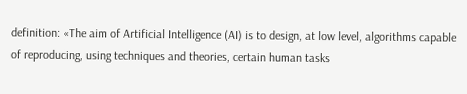definition: «The aim of Artificial Intelligence (AI) is to design, at low level, algorithms capable of reproducing, using techniques and theories, certain human tasks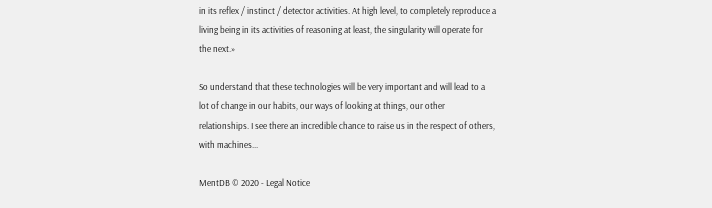in its reflex / instinct / detector activities. At high level, to completely reproduce a living being in its activities of reasoning at least, the singularity will operate for the next.»

So understand that these technologies will be very important and will lead to a lot of change in our habits, our ways of looking at things, our other relationships. I see there an incredible chance to raise us in the respect of others, with machines...

MentDB © 2020 - Legal Notice